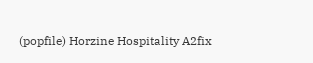(popfile) Horzine Hospitality A2fix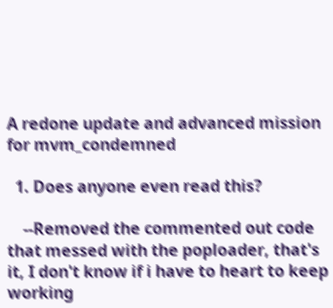A redone update and advanced mission for mvm_condemned

  1. Does anyone even read this?

    --Removed the commented out code that messed with the poploader, that's it, I don't know if i have to heart to keep working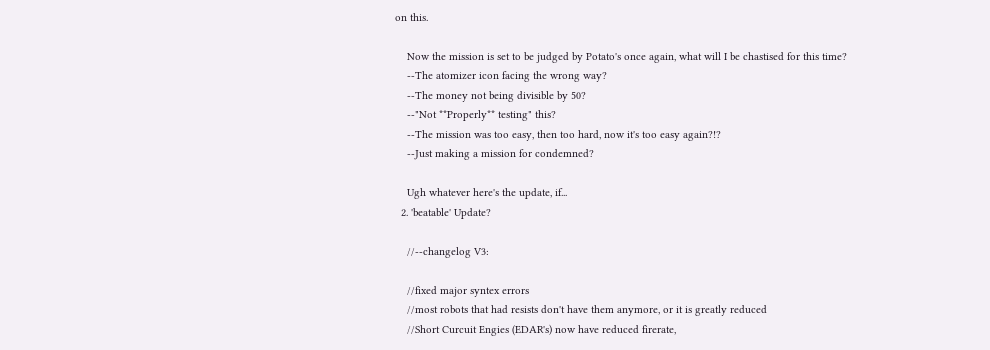on this.

    Now the mission is set to be judged by Potato's once again, what will I be chastised for this time?
    --The atomizer icon facing the wrong way?
    --The money not being divisible by 50?
    --"Not **Properly** testing" this?
    --The mission was too easy, then too hard, now it's too easy again?!?
    --Just making a mission for condemned?

    Ugh whatever here's the update, if...
  2. 'beatable' Update?

    //--changelog V3:

    //fixed major syntex errors
    //most robots that had resists don't have them anymore, or it is greatly reduced
    //Short Curcuit Engies (EDAR's) now have reduced firerate,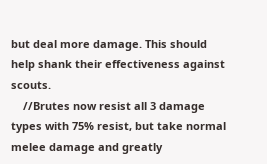but deal more damage. This should help shank their effectiveness against scouts.
    //Brutes now resist all 3 damage types with 75% resist, but take normal melee damage and greatly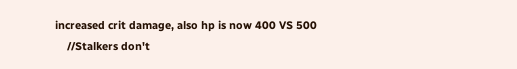increased crit damage, also hp is now 400 VS 500
    //Stalkers don't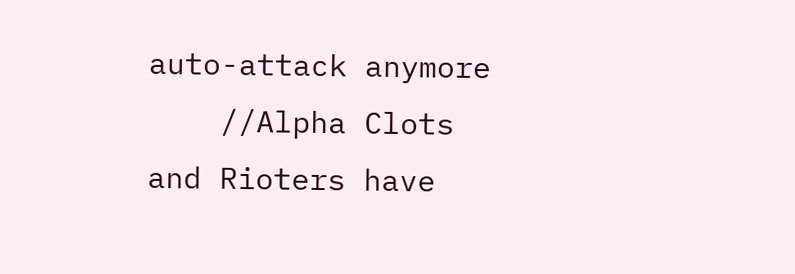auto-attack anymore
    //Alpha Clots and Rioters have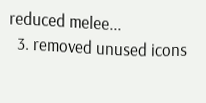reduced melee...
  3. removed unused icons